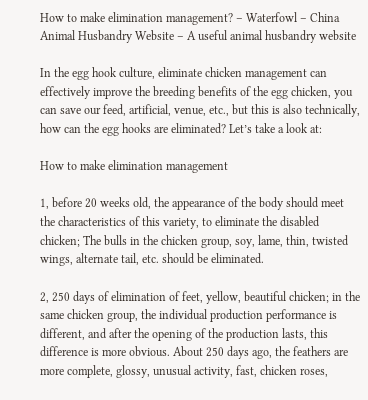How to make elimination management? – Waterfowl – China Animal Husbandry Website – A useful animal husbandry website

In the egg hook culture, eliminate chicken management can effectively improve the breeding benefits of the egg chicken, you can save our feed, artificial, venue, etc., but this is also technically, how can the egg hooks are eliminated? Let’s take a look at:

How to make elimination management

1, before 20 weeks old, the appearance of the body should meet the characteristics of this variety, to eliminate the disabled chicken; The bulls in the chicken group, soy, lame, thin, twisted wings, alternate tail, etc. should be eliminated.

2, 250 days of elimination of feet, yellow, beautiful chicken; in the same chicken group, the individual production performance is different, and after the opening of the production lasts, this difference is more obvious. About 250 days ago, the feathers are more complete, glossy, unusual activity, fast, chicken roses,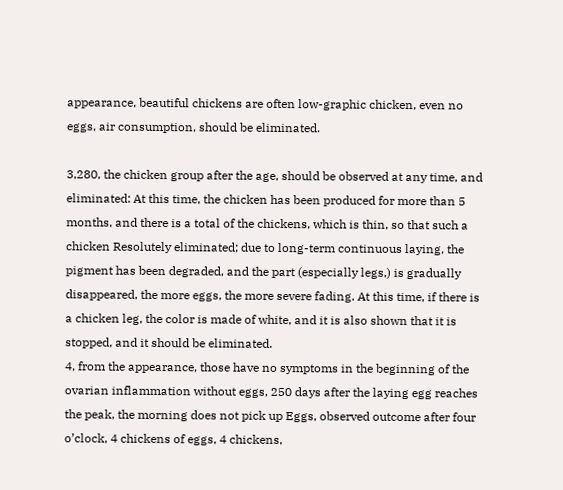appearance, beautiful chickens are often low-graphic chicken, even no eggs, air consumption, should be eliminated.

3,280, the chicken group after the age, should be observed at any time, and eliminated: At this time, the chicken has been produced for more than 5 months, and there is a total of the chickens, which is thin, so that such a chicken Resolutely eliminated; due to long-term continuous laying, the pigment has been degraded, and the part (especially legs,) is gradually disappeared, the more eggs, the more severe fading. At this time, if there is a chicken leg, the color is made of white, and it is also shown that it is stopped, and it should be eliminated.
4, from the appearance, those have no symptoms in the beginning of the ovarian inflammation without eggs, 250 days after the laying egg reaches the peak, the morning does not pick up Eggs, observed outcome after four o’clock, 4 chickens of eggs, 4 chickens,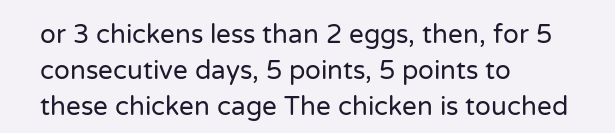or 3 chickens less than 2 eggs, then, for 5 consecutive days, 5 points, 5 points to these chicken cage The chicken is touched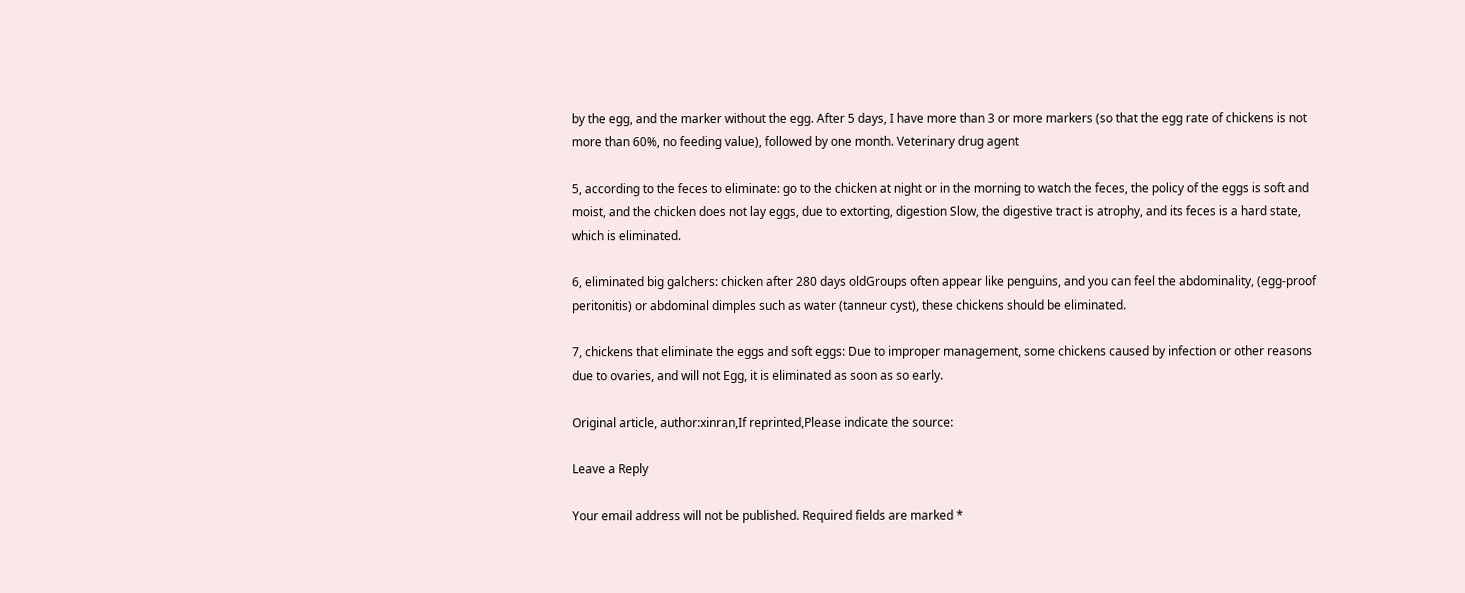by the egg, and the marker without the egg. After 5 days, I have more than 3 or more markers (so that the egg rate of chickens is not more than 60%, no feeding value), followed by one month. Veterinary drug agent

5, according to the feces to eliminate: go to the chicken at night or in the morning to watch the feces, the policy of the eggs is soft and moist, and the chicken does not lay eggs, due to extorting, digestion Slow, the digestive tract is atrophy, and its feces is a hard state, which is eliminated.

6, eliminated big galchers: chicken after 280 days oldGroups often appear like penguins, and you can feel the abdominality, (egg-proof peritonitis) or abdominal dimples such as water (tanneur cyst), these chickens should be eliminated.

7, chickens that eliminate the eggs and soft eggs: Due to improper management, some chickens caused by infection or other reasons due to ovaries, and will not Egg, it is eliminated as soon as so early.

Original article, author:xinran,If reprinted,Please indicate the source:

Leave a Reply

Your email address will not be published. Required fields are marked *